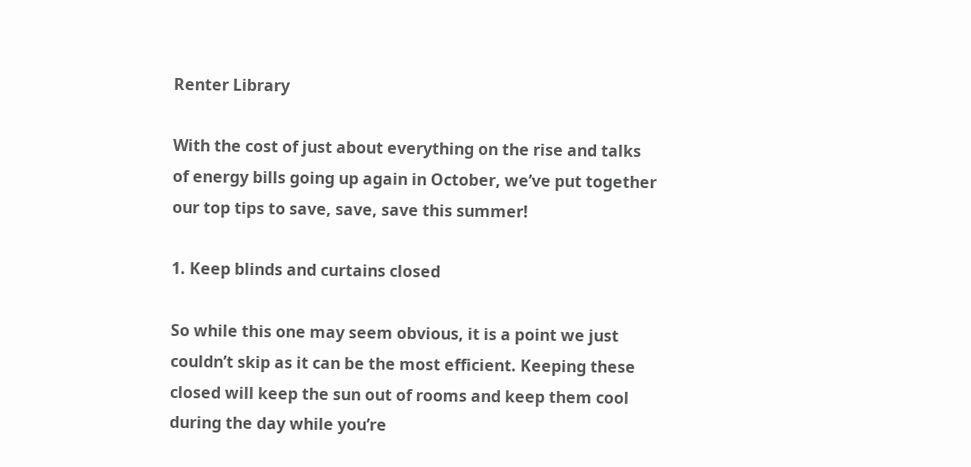Renter Library

With the cost of just about everything on the rise and talks of energy bills going up again in October, we’ve put together our top tips to save, save, save this summer!

1. Keep blinds and curtains closed

So while this one may seem obvious, it is a point we just couldn’t skip as it can be the most efficient. Keeping these closed will keep the sun out of rooms and keep them cool during the day while you’re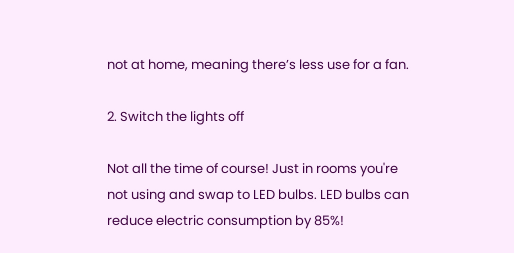not at home, meaning there’s less use for a fan.

2. Switch the lights off

Not all the time of course! Just in rooms you're not using and swap to LED bulbs. LED bulbs can reduce electric consumption by 85%!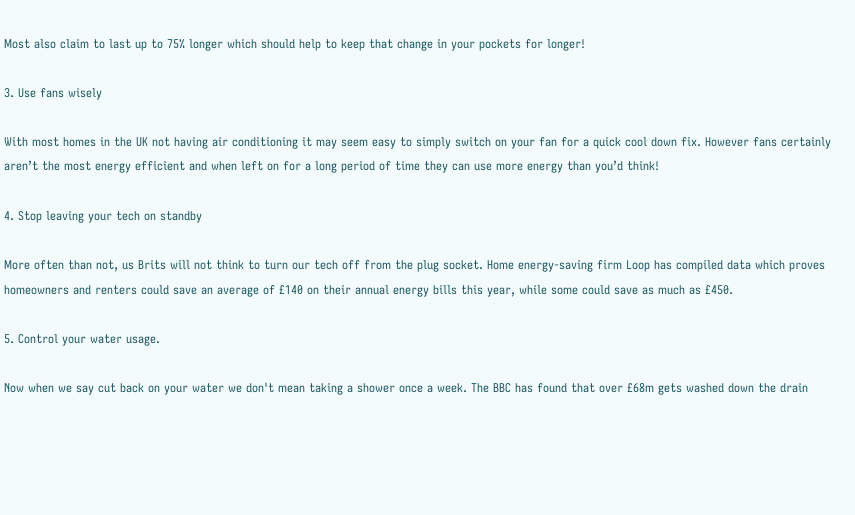Most also claim to last up to 75% longer which should help to keep that change in your pockets for longer!

3. Use fans wisely

With most homes in the UK not having air conditioning it may seem easy to simply switch on your fan for a quick cool down fix. However fans certainly aren’t the most energy efficient and when left on for a long period of time they can use more energy than you’d think!

4. Stop leaving your tech on standby

More often than not, us Brits will not think to turn our tech off from the plug socket. Home energy-saving firm Loop has compiled data which proves homeowners and renters could save an average of £140 on their annual energy bills this year, while some could save as much as £450.

5. Control your water usage.

Now when we say cut back on your water we don't mean taking a shower once a week. The BBC has found that over £68m gets washed down the drain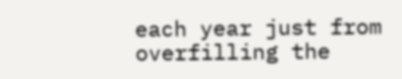each year just from overfilling the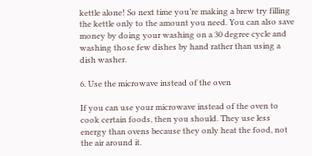kettle alone! So next time you’re making a brew try filling the kettle only to the amount you need. You can also save money by doing your washing on a 30 degree cycle and washing those few dishes by hand rather than using a dish washer.

6. Use the microwave instead of the oven

If you can use your microwave instead of the oven to cook certain foods, then you should. They use less energy than ovens because they only heat the food, not the air around it.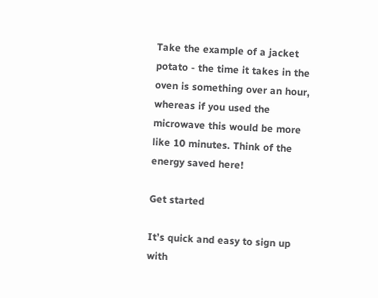Take the example of a jacket potato - the time it takes in the oven is something over an hour, whereas if you used the microwave this would be more like 10 minutes. Think of the energy saved here!

Get started

It’s quick and easy to sign up with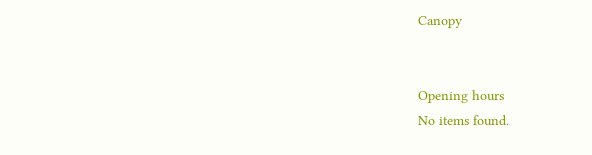Canopy


Opening hours
No items found.